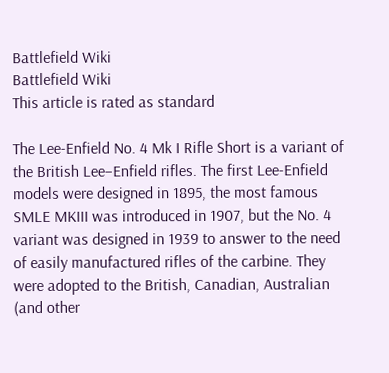Battlefield Wiki
Battlefield Wiki
This article is rated as standard

The Lee-Enfield No. 4 Mk I Rifle Short is a variant of the British Lee–Enfield rifles. The first Lee-Enfield models were designed in 1895, the most famous SMLE MKIII was introduced in 1907, but the No. 4 variant was designed in 1939 to answer to the need of easily manufactured rifles of the carbine. They were adopted to the British, Canadian, Australian (and other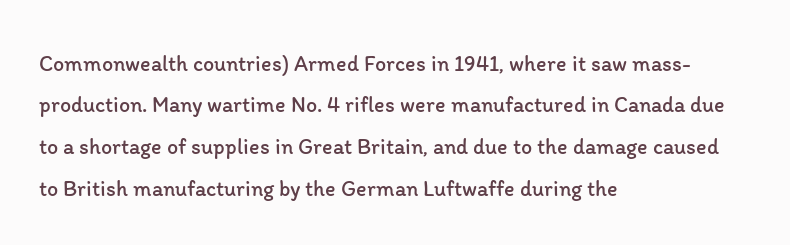Commonwealth countries) Armed Forces in 1941, where it saw mass-production. Many wartime No. 4 rifles were manufactured in Canada due to a shortage of supplies in Great Britain, and due to the damage caused to British manufacturing by the German Luftwaffe during the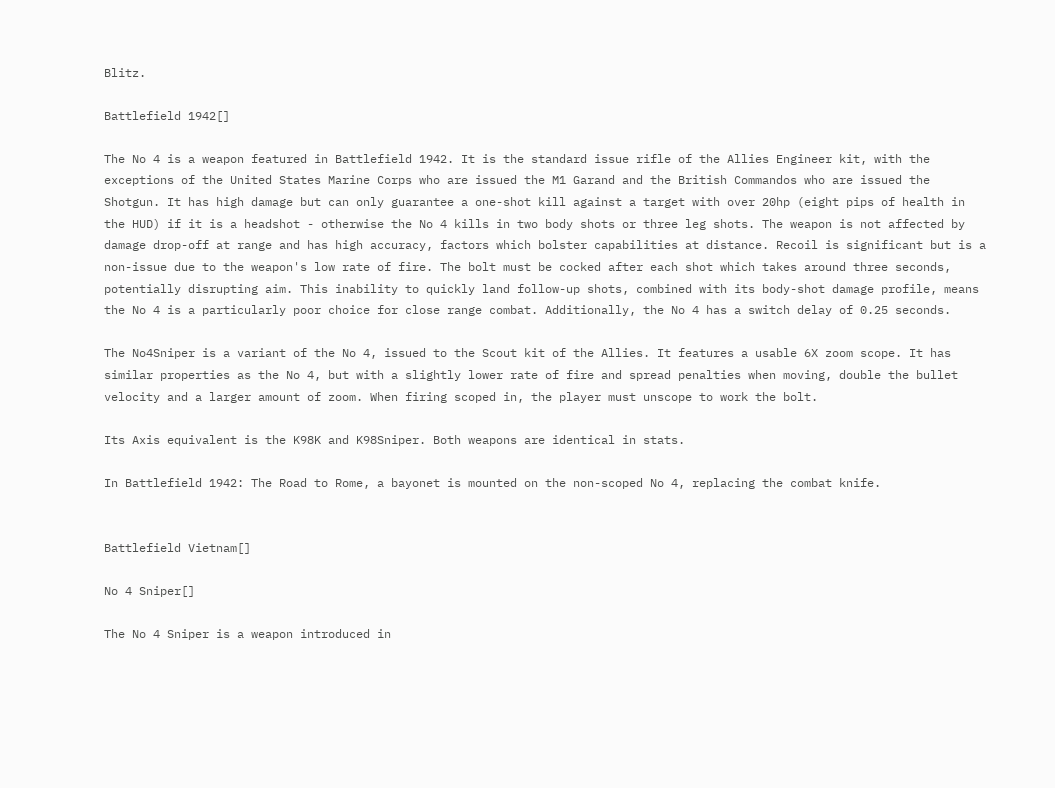Blitz.

Battlefield 1942[]

The No 4 is a weapon featured in Battlefield 1942. It is the standard issue rifle of the Allies Engineer kit, with the exceptions of the United States Marine Corps who are issued the M1 Garand and the British Commandos who are issued the Shotgun. It has high damage but can only guarantee a one-shot kill against a target with over 20hp (eight pips of health in the HUD) if it is a headshot - otherwise the No 4 kills in two body shots or three leg shots. The weapon is not affected by damage drop-off at range and has high accuracy, factors which bolster capabilities at distance. Recoil is significant but is a non-issue due to the weapon's low rate of fire. The bolt must be cocked after each shot which takes around three seconds, potentially disrupting aim. This inability to quickly land follow-up shots, combined with its body-shot damage profile, means the No 4 is a particularly poor choice for close range combat. Additionally, the No 4 has a switch delay of 0.25 seconds.

The No4Sniper is a variant of the No 4, issued to the Scout kit of the Allies. It features a usable 6X zoom scope. It has similar properties as the No 4, but with a slightly lower rate of fire and spread penalties when moving, double the bullet velocity and a larger amount of zoom. When firing scoped in, the player must unscope to work the bolt.

Its Axis equivalent is the K98K and K98Sniper. Both weapons are identical in stats.

In Battlefield 1942: The Road to Rome, a bayonet is mounted on the non-scoped No 4, replacing the combat knife.


Battlefield Vietnam[]

No 4 Sniper[]

The No 4 Sniper is a weapon introduced in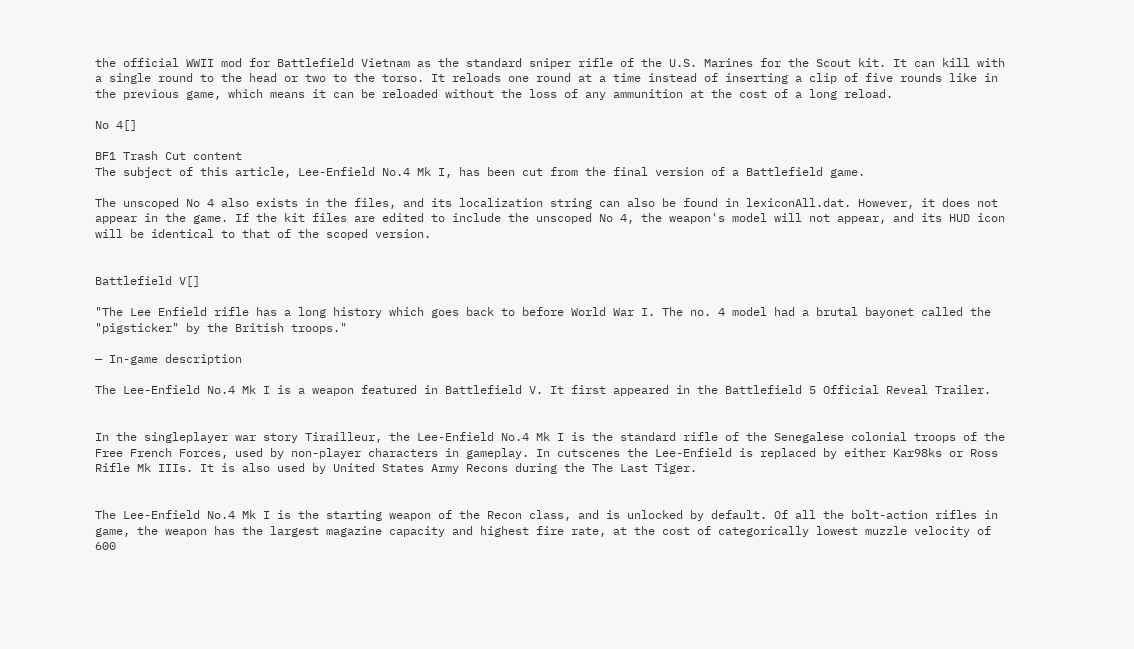the official WWII mod for Battlefield Vietnam as the standard sniper rifle of the U.S. Marines for the Scout kit. It can kill with a single round to the head or two to the torso. It reloads one round at a time instead of inserting a clip of five rounds like in the previous game, which means it can be reloaded without the loss of any ammunition at the cost of a long reload.

No 4[]

BF1 Trash Cut content
The subject of this article, Lee-Enfield No.4 Mk I, has been cut from the final version of a Battlefield game.

The unscoped No 4 also exists in the files, and its localization string can also be found in lexiconAll.dat. However, it does not appear in the game. If the kit files are edited to include the unscoped No 4, the weapon's model will not appear, and its HUD icon will be identical to that of the scoped version.


Battlefield V[]

"The Lee Enfield rifle has a long history which goes back to before World War I. The no. 4 model had a brutal bayonet called the "pigsticker" by the British troops."

— In-game description

The Lee-Enfield No.4 Mk I is a weapon featured in Battlefield V. It first appeared in the Battlefield 5 Official Reveal Trailer.


In the singleplayer war story Tirailleur, the Lee-Enfield No.4 Mk I is the standard rifle of the Senegalese colonial troops of the Free French Forces, used by non-player characters in gameplay. In cutscenes the Lee-Enfield is replaced by either Kar98ks or Ross Rifle Mk IIIs. It is also used by United States Army Recons during the The Last Tiger.


The Lee-Enfield No.4 Mk I is the starting weapon of the Recon class, and is unlocked by default. Of all the bolt-action rifles in game, the weapon has the largest magazine capacity and highest fire rate, at the cost of categorically lowest muzzle velocity of 600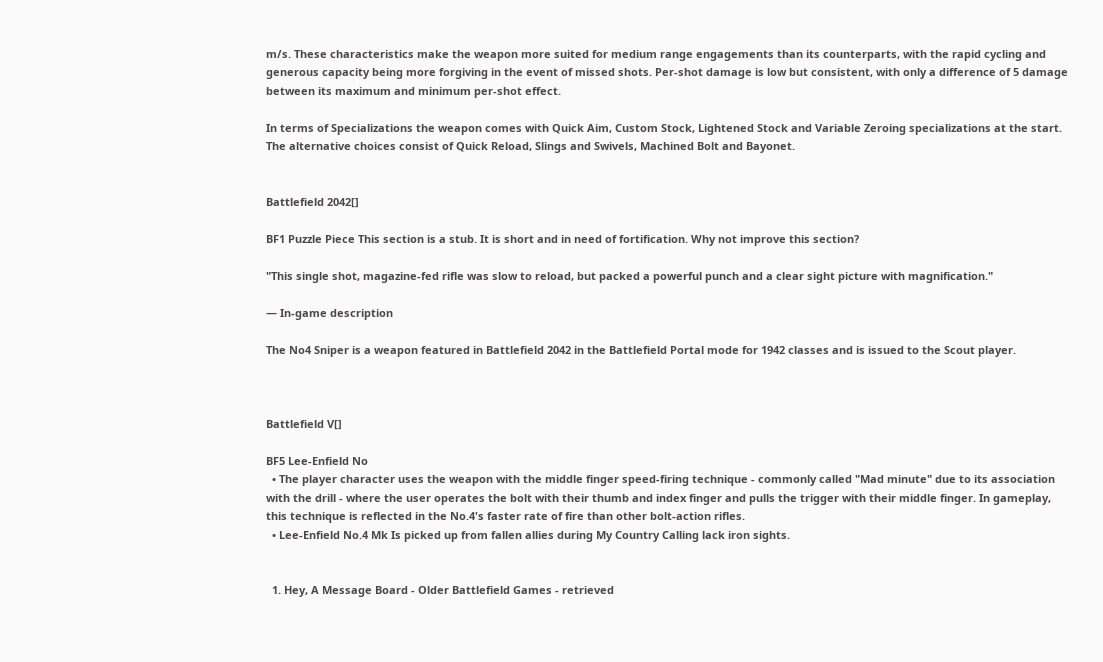m/s. These characteristics make the weapon more suited for medium range engagements than its counterparts, with the rapid cycling and generous capacity being more forgiving in the event of missed shots. Per-shot damage is low but consistent, with only a difference of 5 damage between its maximum and minimum per-shot effect.

In terms of Specializations the weapon comes with Quick Aim, Custom Stock, Lightened Stock and Variable Zeroing specializations at the start. The alternative choices consist of Quick Reload, Slings and Swivels, Machined Bolt and Bayonet.


Battlefield 2042[]

BF1 Puzzle Piece This section is a stub. It is short and in need of fortification. Why not improve this section?

"This single shot, magazine-fed rifle was slow to reload, but packed a powerful punch and a clear sight picture with magnification."

— In-game description

The No4 Sniper is a weapon featured in Battlefield 2042 in the Battlefield Portal mode for 1942 classes and is issued to the Scout player.



Battlefield V[]

BF5 Lee-Enfield No
  • The player character uses the weapon with the middle finger speed-firing technique - commonly called "Mad minute" due to its association with the drill - where the user operates the bolt with their thumb and index finger and pulls the trigger with their middle finger. In gameplay, this technique is reflected in the No.4's faster rate of fire than other bolt-action rifles.
  • Lee-Enfield No.4 Mk Is picked up from fallen allies during My Country Calling lack iron sights.


  1. Hey, A Message Board - Older Battlefield Games - retrieved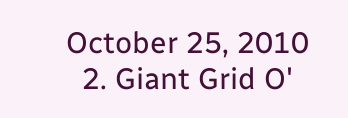October 25, 2010
  2. Giant Grid O'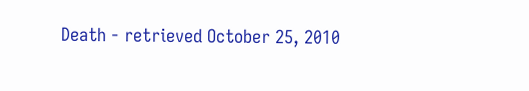Death - retrieved October 25, 2010